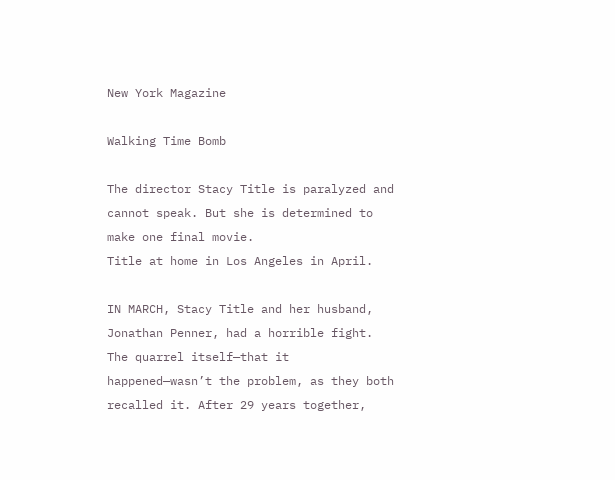New York Magazine

Walking Time Bomb

The director Stacy Title is paralyzed and cannot speak. But she is determined to make one final movie.
Title at home in Los Angeles in April.

IN MARCH, Stacy Title and her husband, Jonathan Penner, had a horrible fight. The quarrel itself—that it happened—wasn’t the problem, as they both recalled it. After 29 years together,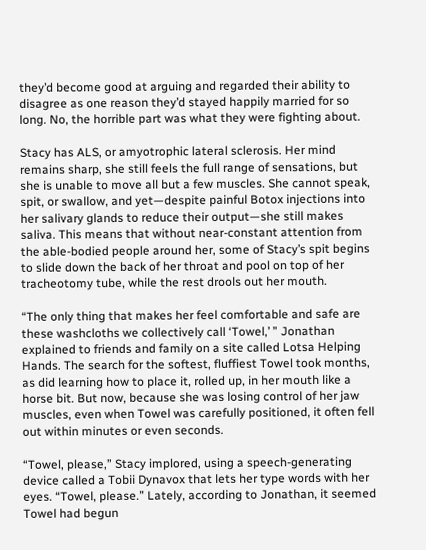they’d become good at arguing and regarded their ability to disagree as one reason they’d stayed happily married for so long. No, the horrible part was what they were fighting about.

Stacy has ALS, or amyotrophic lateral sclerosis. Her mind remains sharp, she still feels the full range of sensations, but she is unable to move all but a few muscles. She cannot speak, spit, or swallow, and yet—despite painful Botox injections into her salivary glands to reduce their output—she still makes saliva. This means that without near-constant attention from the able-bodied people around her, some of Stacy’s spit begins to slide down the back of her throat and pool on top of her tracheotomy tube, while the rest drools out her mouth.

“The only thing that makes her feel comfortable and safe are these washcloths we collectively call ‘Towel,’ ” Jonathan explained to friends and family on a site called Lotsa Helping Hands. The search for the softest, fluffiest Towel took months, as did learning how to place it, rolled up, in her mouth like a horse bit. But now, because she was losing control of her jaw muscles, even when Towel was carefully positioned, it often fell out within minutes or even seconds.

“Towel, please,” Stacy implored, using a speech-generating device called a Tobii Dynavox that lets her type words with her eyes. “Towel, please.” Lately, according to Jonathan, it seemed Towel had begun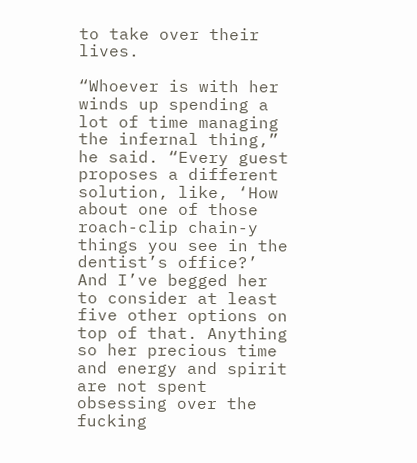to take over their lives.

“Whoever is with her winds up spending a lot of time managing the infernal thing,” he said. “Every guest proposes a different solution, like, ‘How about one of those roach-clip chain-y things you see in the dentist’s office?’ And I’ve begged her to consider at least five other options on top of that. Anything so her precious time and energy and spirit are not spent obsessing over the fucking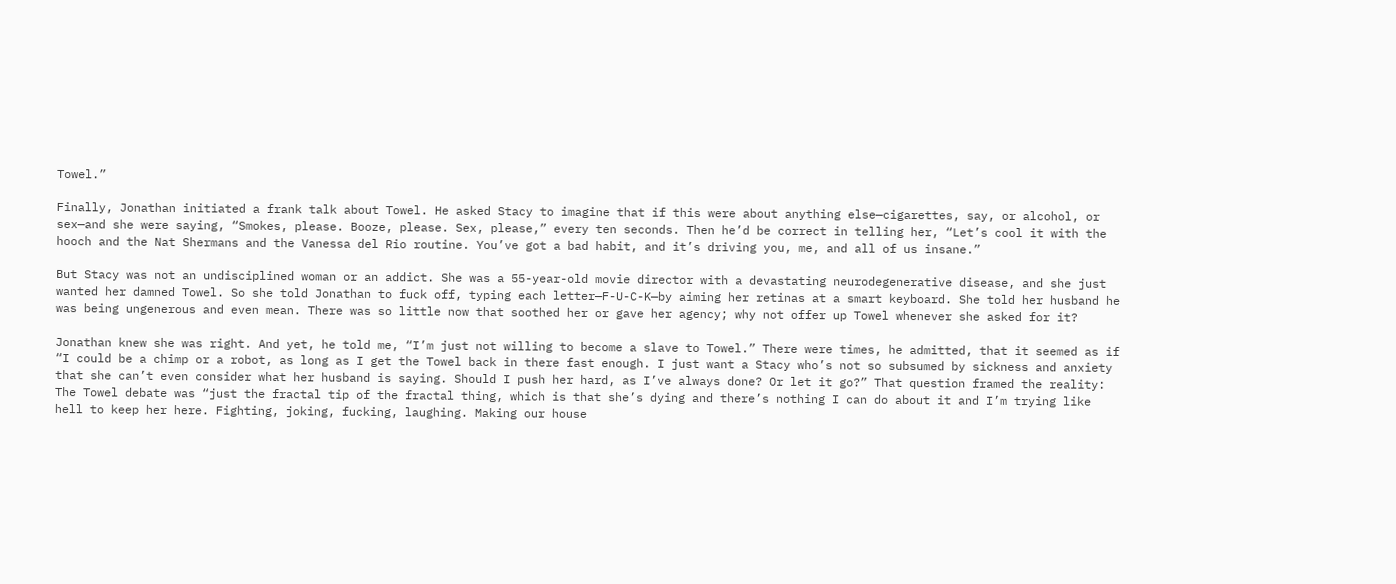Towel.”

Finally, Jonathan initiated a frank talk about Towel. He asked Stacy to imagine that if this were about anything else—cigarettes, say, or alcohol, or sex—and she were saying, “Smokes, please. Booze, please. Sex, please,” every ten seconds. Then he’d be correct in telling her, “Let’s cool it with the hooch and the Nat Shermans and the Vanessa del Rio routine. You’ve got a bad habit, and it’s driving you, me, and all of us insane.”

But Stacy was not an undisciplined woman or an addict. She was a 55-year-old movie director with a devastating neurodegenerative disease, and she just wanted her damned Towel. So she told Jonathan to fuck off, typing each letter—F-U-C-K—by aiming her retinas at a smart keyboard. She told her husband he was being ungenerous and even mean. There was so little now that soothed her or gave her agency; why not offer up Towel whenever she asked for it?

Jonathan knew she was right. And yet, he told me, “I’m just not willing to become a slave to Towel.” There were times, he admitted, that it seemed as if “I could be a chimp or a robot, as long as I get the Towel back in there fast enough. I just want a Stacy who’s not so subsumed by sickness and anxiety that she can’t even consider what her husband is saying. Should I push her hard, as I’ve always done? Or let it go?” That question framed the reality: The Towel debate was “just the fractal tip of the fractal thing, which is that she’s dying and there’s nothing I can do about it and I’m trying like hell to keep her here. Fighting, joking, fucking, laughing. Making our house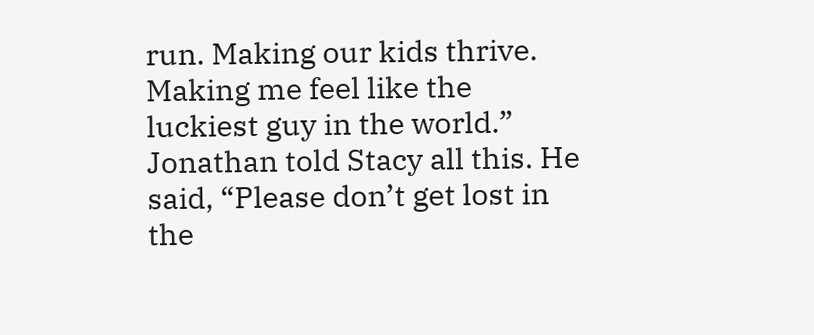run. Making our kids thrive. Making me feel like the luckiest guy in the world.” Jonathan told Stacy all this. He said, “Please don’t get lost in the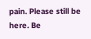pain. Please still be here. Be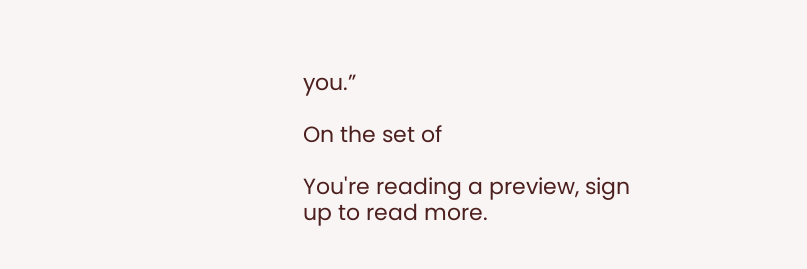you.”

On the set of

You're reading a preview, sign up to read more.